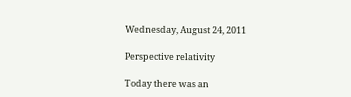Wednesday, August 24, 2011

Perspective relativity

Today there was an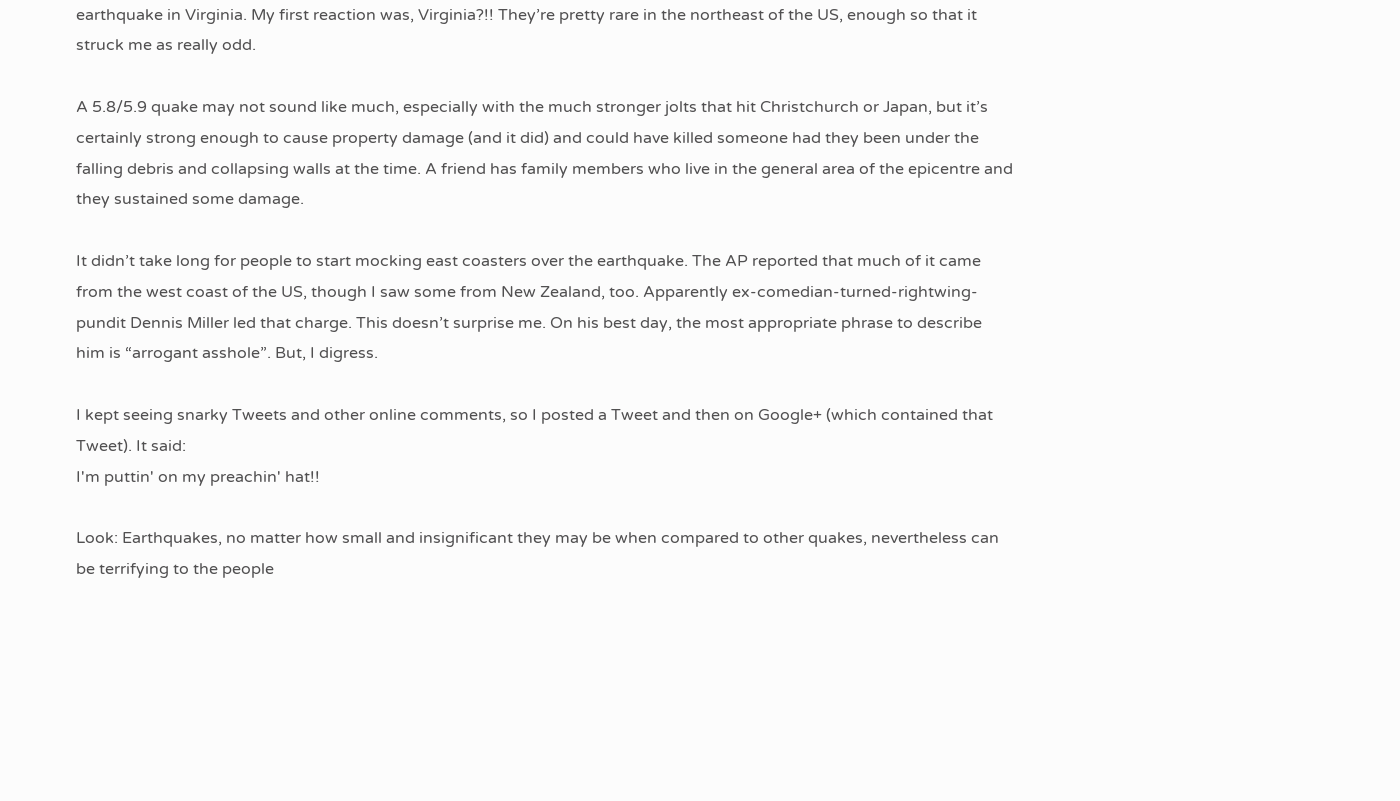earthquake in Virginia. My first reaction was, Virginia?!! They’re pretty rare in the northeast of the US, enough so that it struck me as really odd.

A 5.8/5.9 quake may not sound like much, especially with the much stronger jolts that hit Christchurch or Japan, but it’s certainly strong enough to cause property damage (and it did) and could have killed someone had they been under the falling debris and collapsing walls at the time. A friend has family members who live in the general area of the epicentre and they sustained some damage.

It didn’t take long for people to start mocking east coasters over the earthquake. The AP reported that much of it came from the west coast of the US, though I saw some from New Zealand, too. Apparently ex-comedian-turned-rightwing-pundit Dennis Miller led that charge. This doesn’t surprise me. On his best day, the most appropriate phrase to describe him is “arrogant asshole”. But, I digress.

I kept seeing snarky Tweets and other online comments, so I posted a Tweet and then on Google+ (which contained that Tweet). It said:
I'm puttin' on my preachin' hat!!

Look: Earthquakes, no matter how small and insignificant they may be when compared to other quakes, nevertheless can be terrifying to the people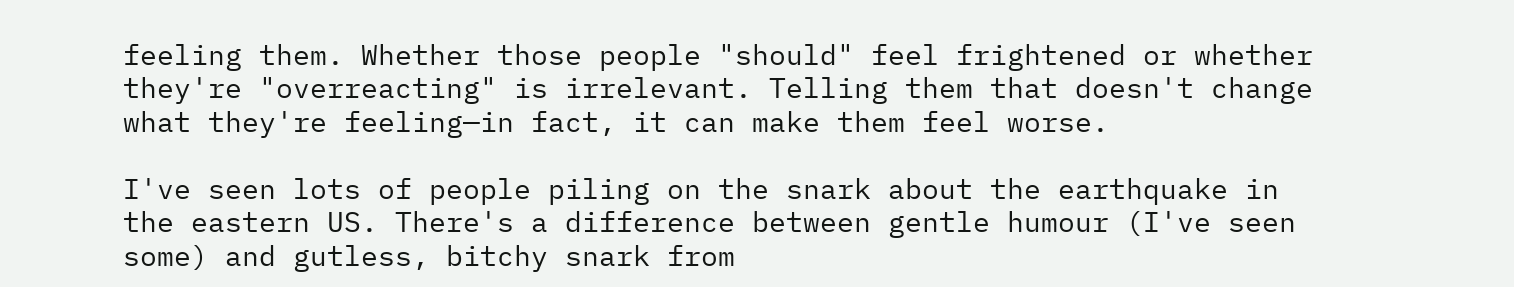feeling them. Whether those people "should" feel frightened or whether they're "overreacting" is irrelevant. Telling them that doesn't change what they're feeling—in fact, it can make them feel worse.

I've seen lots of people piling on the snark about the earthquake in the eastern US. There's a difference between gentle humour (I've seen some) and gutless, bitchy snark from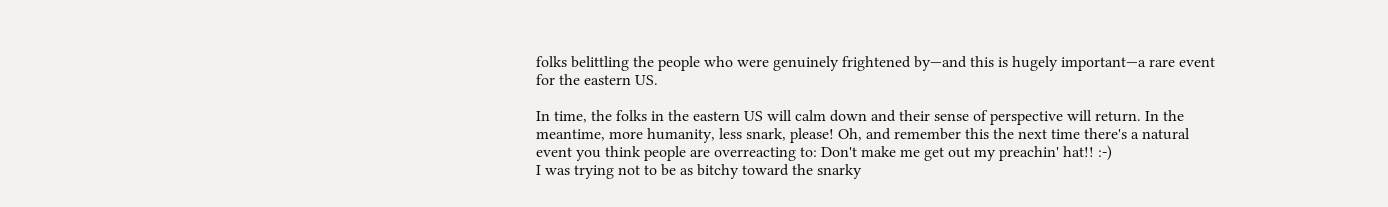folks belittling the people who were genuinely frightened by—and this is hugely important—a rare event for the eastern US.

In time, the folks in the eastern US will calm down and their sense of perspective will return. In the meantime, more humanity, less snark, please! Oh, and remember this the next time there's a natural event you think people are overreacting to: Don't make me get out my preachin' hat!! :-)
I was trying not to be as bitchy toward the snarky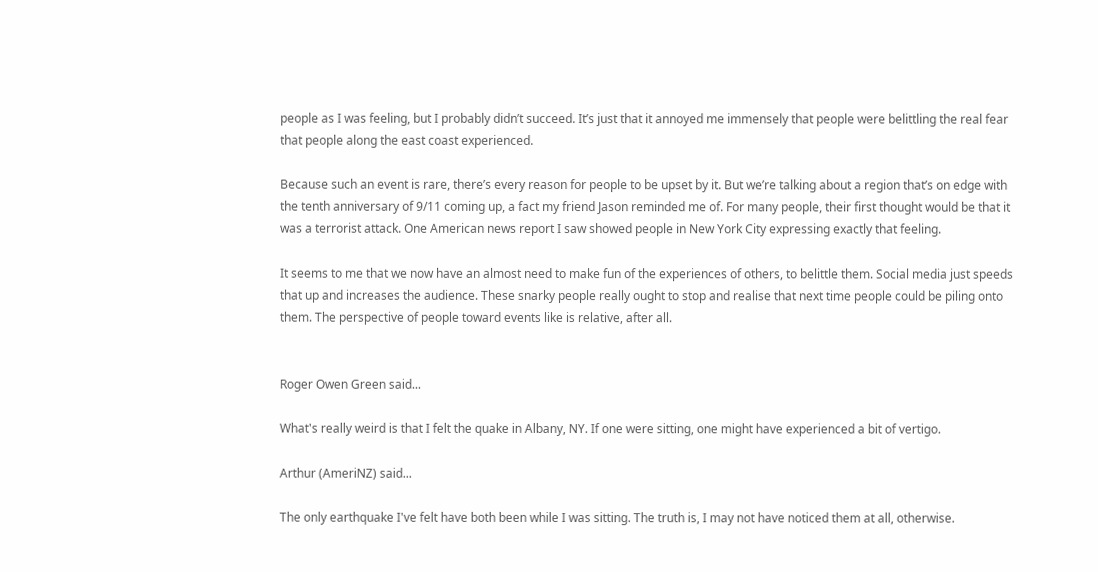people as I was feeling, but I probably didn’t succeed. It’s just that it annoyed me immensely that people were belittling the real fear that people along the east coast experienced.

Because such an event is rare, there’s every reason for people to be upset by it. But we’re talking about a region that’s on edge with the tenth anniversary of 9/11 coming up, a fact my friend Jason reminded me of. For many people, their first thought would be that it was a terrorist attack. One American news report I saw showed people in New York City expressing exactly that feeling.

It seems to me that we now have an almost need to make fun of the experiences of others, to belittle them. Social media just speeds that up and increases the audience. These snarky people really ought to stop and realise that next time people could be piling onto them. The perspective of people toward events like is relative, after all.


Roger Owen Green said...

What's really weird is that I felt the quake in Albany, NY. If one were sitting, one might have experienced a bit of vertigo.

Arthur (AmeriNZ) said...

The only earthquake I've felt have both been while I was sitting. The truth is, I may not have noticed them at all, otherwise.